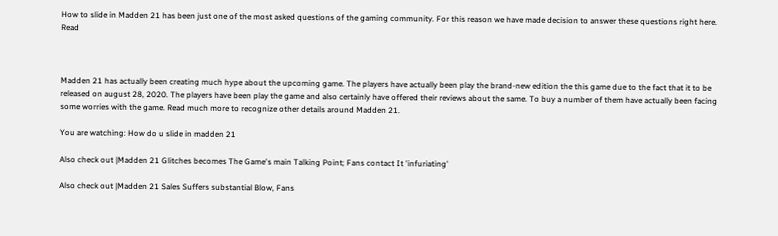How to slide in Madden 21 has been just one of the most asked questions of the gaming community. For this reason we have made decision to answer these questions right here. Read



Madden 21 has actually been creating much hype about the upcoming game. The players have actually been play the brand-new edition the this game due to the fact that it to be released on august 28, 2020. The players have been play the game and also certainly have offered their reviews about the same. To buy a number of them have actually been facing some worries with the game. Read much more to recognize other details around Madden 21.

You are watching: How do u slide in madden 21

Also check out |Madden 21 Glitches becomes The Game's main Talking Point; Fans contact It 'infuriating'

Also check out |Madden 21 Sales Suffers substantial Blow, Fans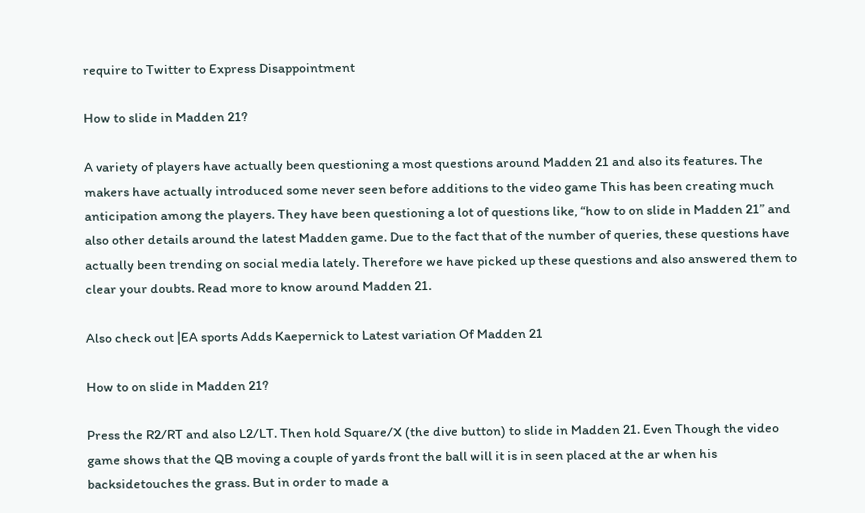require to Twitter to Express Disappointment

How to slide in Madden 21?

A variety of players have actually been questioning a most questions around Madden 21 and also its features. The makers have actually introduced some never seen before additions to the video game This has been creating much anticipation among the players. They have been questioning a lot of questions like, “how to on slide in Madden 21” and also other details around the latest Madden game. Due to the fact that of the number of queries, these questions have actually been trending on social media lately. Therefore we have picked up these questions and also answered them to clear your doubts. Read more to know around Madden 21.

Also check out |EA sports Adds Kaepernick to Latest variation Of Madden 21

How to on slide in Madden 21?

Press the R2/RT and also L2/LT. Then hold Square/X (the dive button) to slide in Madden 21. Even Though the video game shows that the QB moving a couple of yards front the ball will it is in seen placed at the ar when his backsidetouches the grass. But in order to made a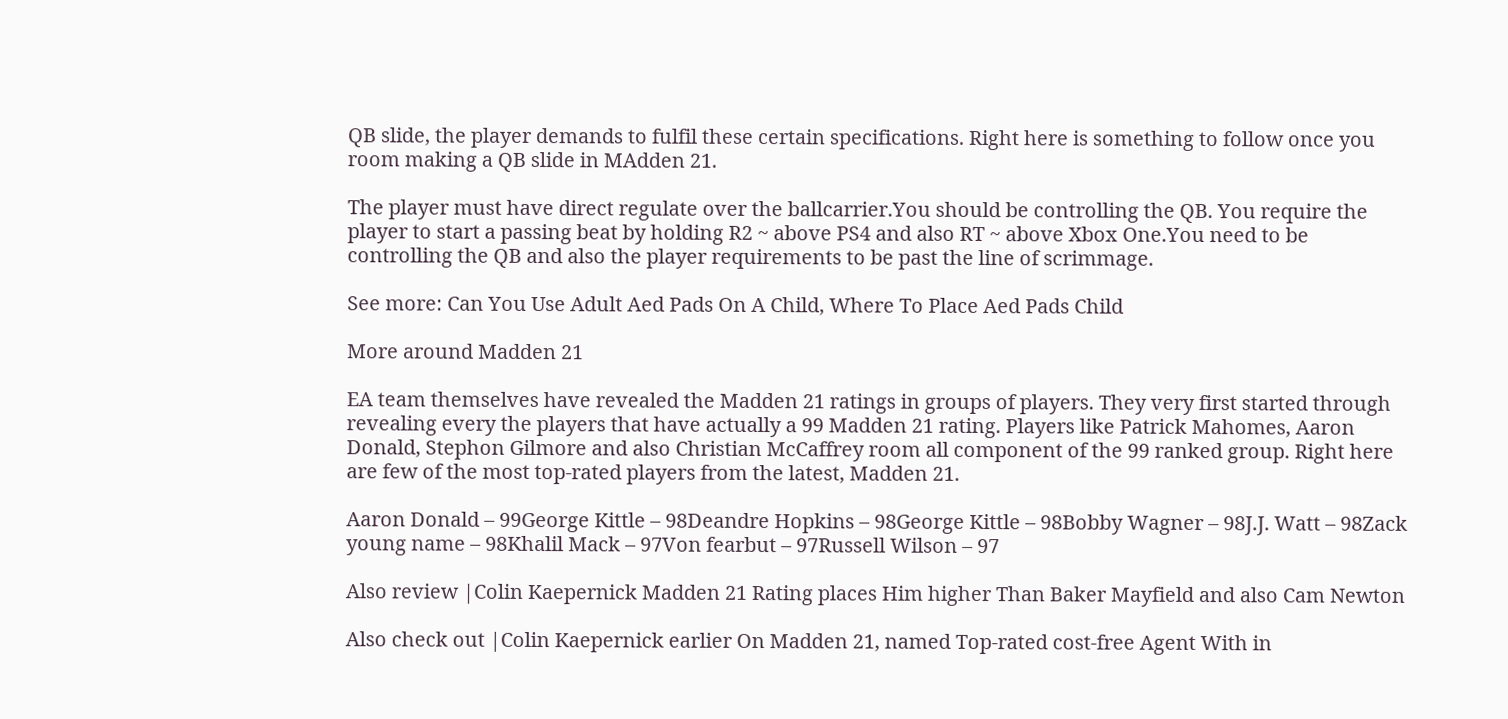QB slide, the player demands to fulfil these certain specifications. Right here is something to follow once you room making a QB slide in MAdden 21.

The player must have direct regulate over the ballcarrier.You should be controlling the QB. You require the player to start a passing beat by holding R2 ~ above PS4 and also RT ~ above Xbox One.You need to be controlling the QB and also the player requirements to be past the line of scrimmage.

See more: Can You Use Adult Aed Pads On A Child, Where To Place Aed Pads Child

More around Madden 21

EA team themselves have revealed the Madden 21 ratings in groups of players. They very first started through revealing every the players that have actually a 99 Madden 21 rating. Players like Patrick Mahomes, Aaron Donald, Stephon Gilmore and also Christian McCaffrey room all component of the 99 ranked group. Right here are few of the most top-rated players from the latest, Madden 21.

Aaron Donald – 99George Kittle – 98Deandre Hopkins – 98George Kittle – 98Bobby Wagner – 98J.J. Watt – 98Zack young name – 98Khalil Mack – 97Von fearbut – 97Russell Wilson – 97

Also review |Colin Kaepernick Madden 21 Rating places Him higher Than Baker Mayfield and also Cam Newton

Also check out |Colin Kaepernick earlier On Madden 21, named Top-rated cost-free Agent With in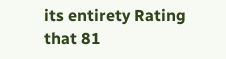its entirety Rating that 81